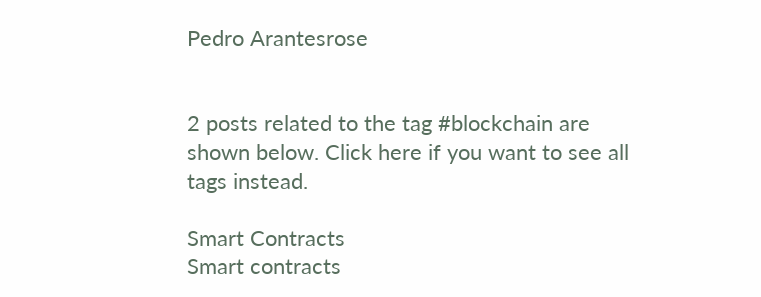Pedro Arantesrose


2 posts related to the tag #blockchain are shown below. Click here if you want to see all tags instead.

Smart Contracts
Smart contracts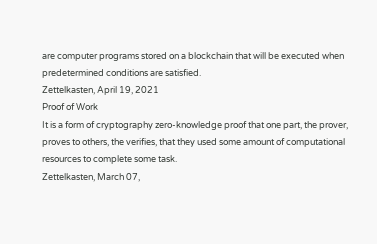are computer programs stored on a blockchain that will be executed when predetermined conditions are satisfied.
Zettelkasten, April 19, 2021
Proof of Work
It is a form of cryptography zero-knowledge proof that one part, the prover, proves to others, the verifies, that they used some amount of computational resources to complete some task.
Zettelkasten, March 07,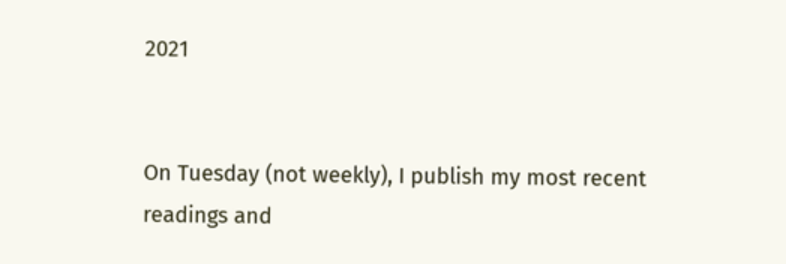2021


On Tuesday (not weekly), I publish my most recent readings and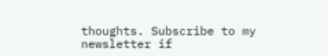thoughts. Subscribe to my newsletter if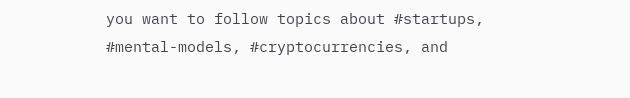you want to follow topics about #startups, #mental-models, #cryptocurrencies, and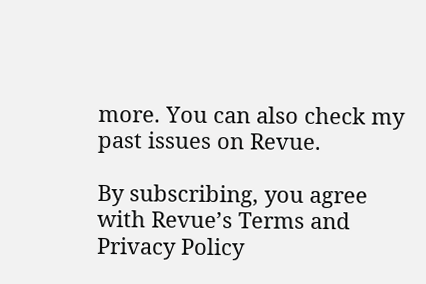more. You can also check my past issues on Revue.

By subscribing, you agree with Revue’s Terms and Privacy Policy